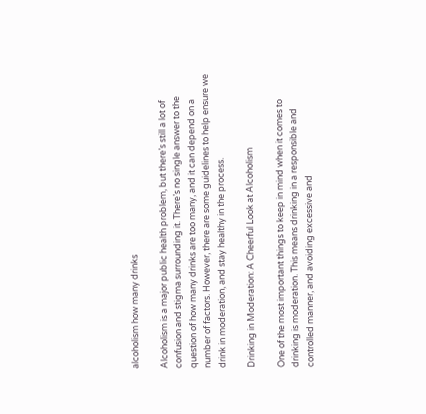alcoholism how many drinks

Alcoholism is a major public health problem, but there’s still a lot of confusion and stigma surrounding it. There’s no single answer to the question of how many drinks are too many, and it can depend on a number of factors. However, there are some guidelines to help ensure we drink in moderation, and stay healthy in the process.

Drinking in Moderation: A Cheerful Look at Alcoholism

One of the most important things to keep in mind when it comes to drinking is moderation. This means drinking in a responsible and controlled manner, and avoiding excessive and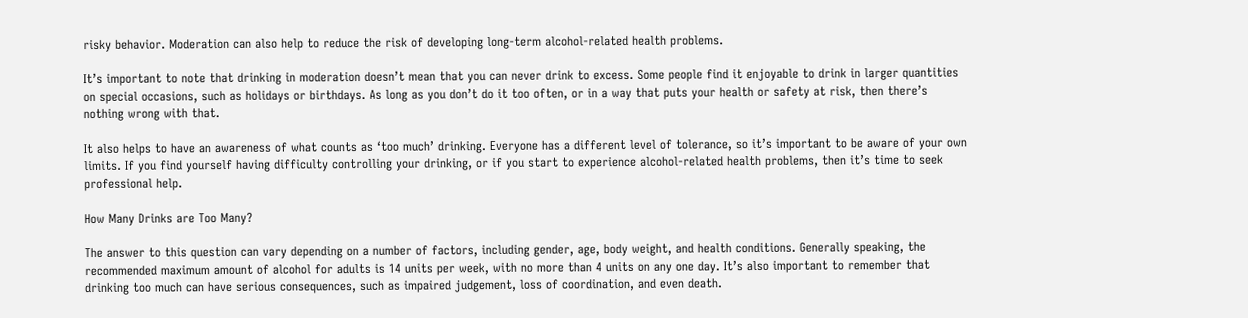risky behavior. Moderation can also help to reduce the risk of developing long-term alcohol-related health problems.

It’s important to note that drinking in moderation doesn’t mean that you can never drink to excess. Some people find it enjoyable to drink in larger quantities on special occasions, such as holidays or birthdays. As long as you don’t do it too often, or in a way that puts your health or safety at risk, then there’s nothing wrong with that.

It also helps to have an awareness of what counts as ‘too much’ drinking. Everyone has a different level of tolerance, so it’s important to be aware of your own limits. If you find yourself having difficulty controlling your drinking, or if you start to experience alcohol-related health problems, then it’s time to seek professional help.

How Many Drinks are Too Many?

The answer to this question can vary depending on a number of factors, including gender, age, body weight, and health conditions. Generally speaking, the recommended maximum amount of alcohol for adults is 14 units per week, with no more than 4 units on any one day. It’s also important to remember that drinking too much can have serious consequences, such as impaired judgement, loss of coordination, and even death.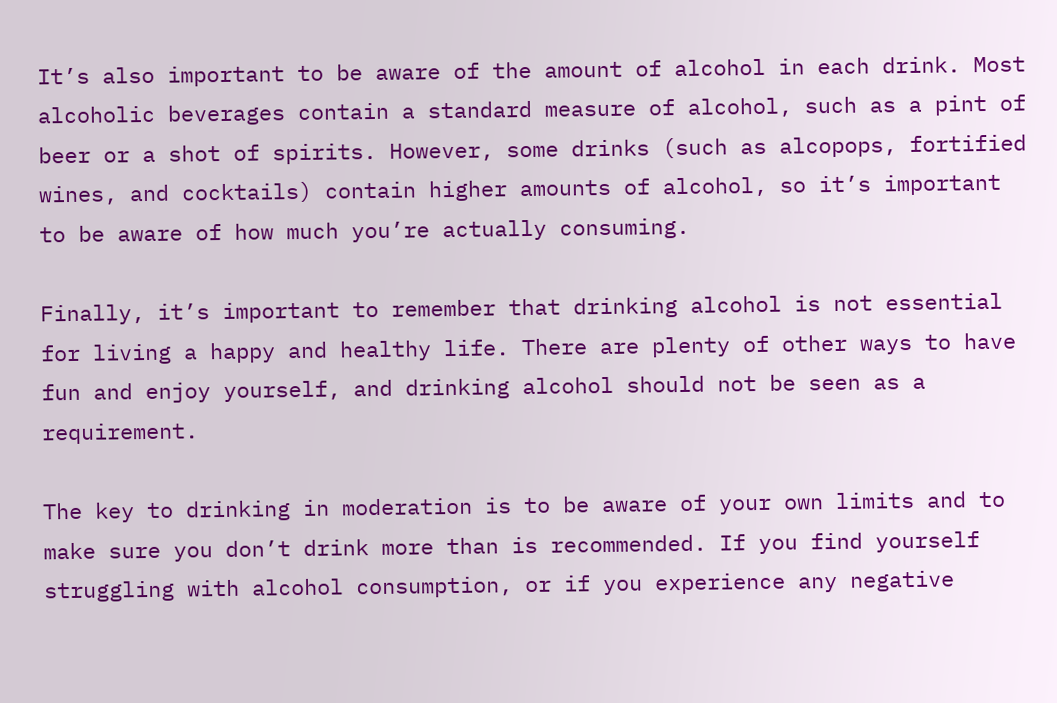It’s also important to be aware of the amount of alcohol in each drink. Most alcoholic beverages contain a standard measure of alcohol, such as a pint of beer or a shot of spirits. However, some drinks (such as alcopops, fortified wines, and cocktails) contain higher amounts of alcohol, so it’s important to be aware of how much you’re actually consuming.

Finally, it’s important to remember that drinking alcohol is not essential for living a happy and healthy life. There are plenty of other ways to have fun and enjoy yourself, and drinking alcohol should not be seen as a requirement.

The key to drinking in moderation is to be aware of your own limits and to make sure you don’t drink more than is recommended. If you find yourself struggling with alcohol consumption, or if you experience any negative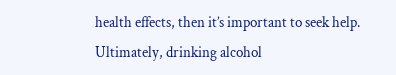health effects, then it’s important to seek help. Ultimately, drinking alcohol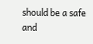should be a safe and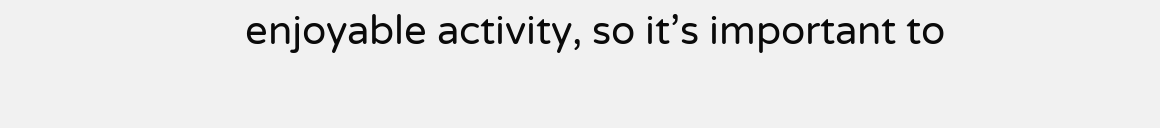enjoyable activity, so it’s important to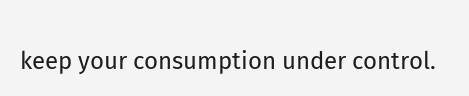keep your consumption under control.